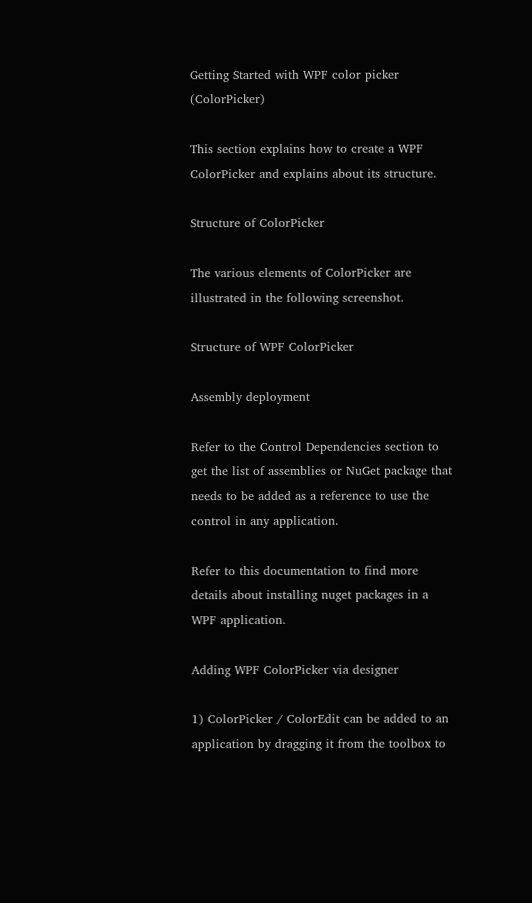Getting Started with WPF color picker (ColorPicker)

This section explains how to create a WPF ColorPicker and explains about its structure.

Structure of ColorPicker

The various elements of ColorPicker are illustrated in the following screenshot.

Structure of WPF ColorPicker

Assembly deployment

Refer to the Control Dependencies section to get the list of assemblies or NuGet package that needs to be added as a reference to use the control in any application.

Refer to this documentation to find more details about installing nuget packages in a WPF application.

Adding WPF ColorPicker via designer

1) ColorPicker / ColorEdit can be added to an application by dragging it from the toolbox to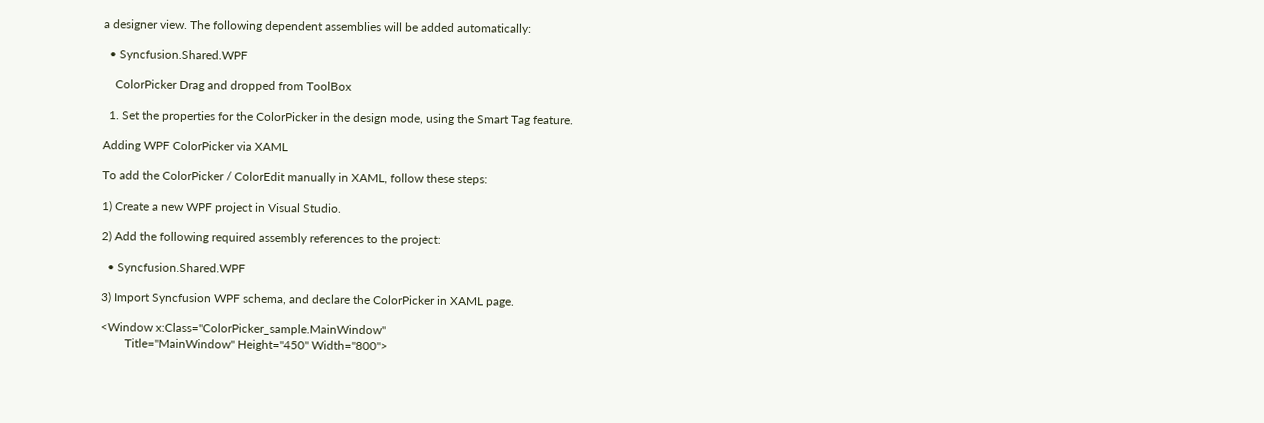a designer view. The following dependent assemblies will be added automatically:

  • Syncfusion.Shared.WPF

    ColorPicker Drag and dropped from ToolBox

  1. Set the properties for the ColorPicker in the design mode, using the Smart Tag feature.

Adding WPF ColorPicker via XAML

To add the ColorPicker / ColorEdit manually in XAML, follow these steps:

1) Create a new WPF project in Visual Studio.

2) Add the following required assembly references to the project:

  • Syncfusion.Shared.WPF

3) Import Syncfusion WPF schema, and declare the ColorPicker in XAML page.

<Window x:Class="ColorPicker_sample.MainWindow"
        Title="MainWindow" Height="450" Width="800">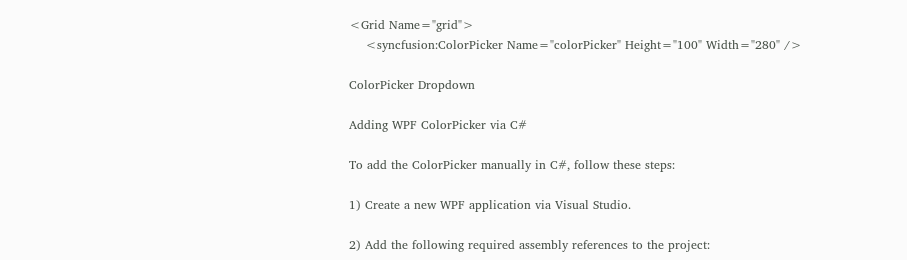<Grid Name="grid">
    <syncfusion:ColorPicker Name="colorPicker" Height="100" Width="280" />

ColorPicker Dropdown

Adding WPF ColorPicker via C#

To add the ColorPicker manually in C#, follow these steps:

1) Create a new WPF application via Visual Studio.

2) Add the following required assembly references to the project: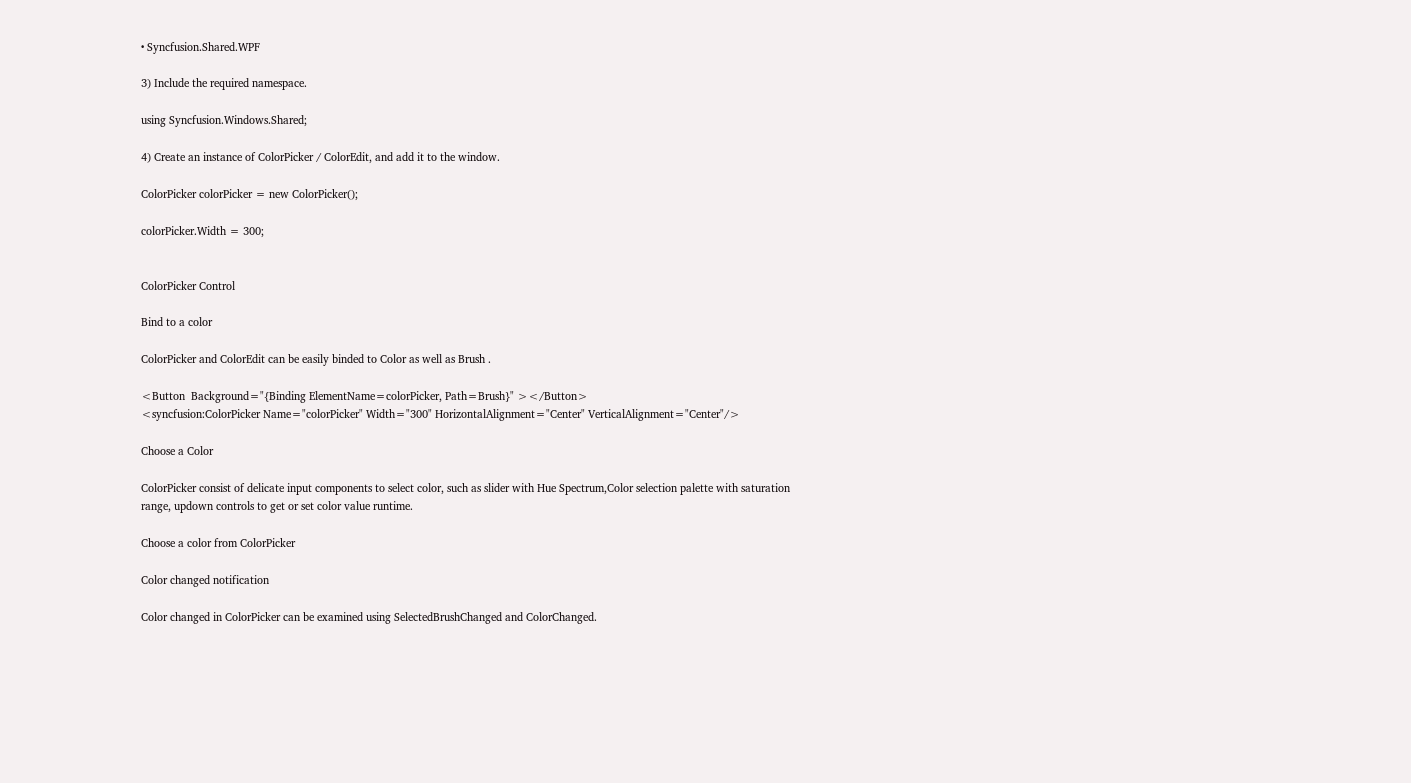• Syncfusion.Shared.WPF

3) Include the required namespace.

using Syncfusion.Windows.Shared;

4) Create an instance of ColorPicker / ColorEdit, and add it to the window.

ColorPicker colorPicker = new ColorPicker();

colorPicker.Width = 300;


ColorPicker Control

Bind to a color

ColorPicker and ColorEdit can be easily binded to Color as well as Brush .

<Button  Background="{Binding ElementName=colorPicker, Path=Brush}" ></Button>
<syncfusion:ColorPicker Name="colorPicker" Width="300" HorizontalAlignment="Center" VerticalAlignment="Center"/>

Choose a Color

ColorPicker consist of delicate input components to select color, such as slider with Hue Spectrum,Color selection palette with saturation range, updown controls to get or set color value runtime.

Choose a color from ColorPicker

Color changed notification

Color changed in ColorPicker can be examined using SelectedBrushChanged and ColorChanged.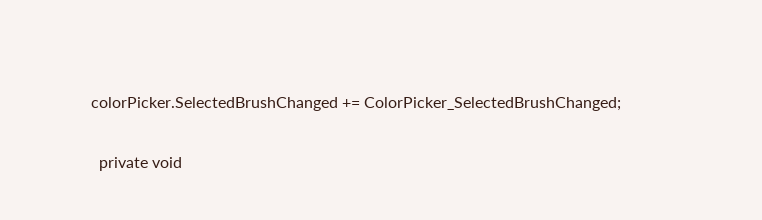colorPicker.SelectedBrushChanged += ColorPicker_SelectedBrushChanged;

  private void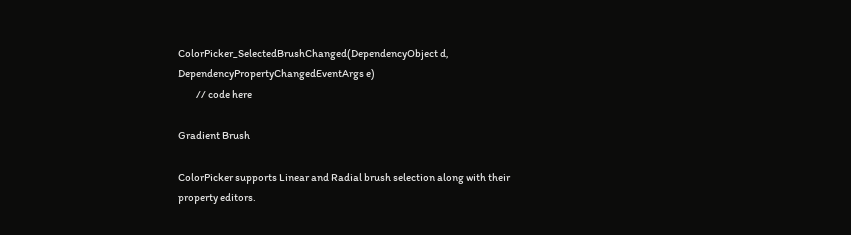ColorPicker_SelectedBrushChanged(DependencyObject d, DependencyPropertyChangedEventArgs e)
         // code here

Gradient Brush

ColorPicker supports Linear and Radial brush selection along with their property editors.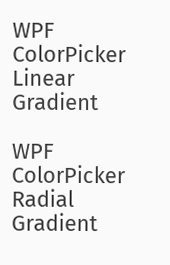WPF ColorPicker Linear Gradient

WPF ColorPicker Radial Gradient